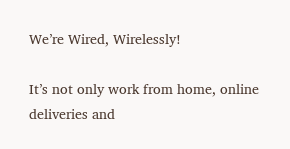We’re Wired, Wirelessly!

It’s not only work from home, online deliveries and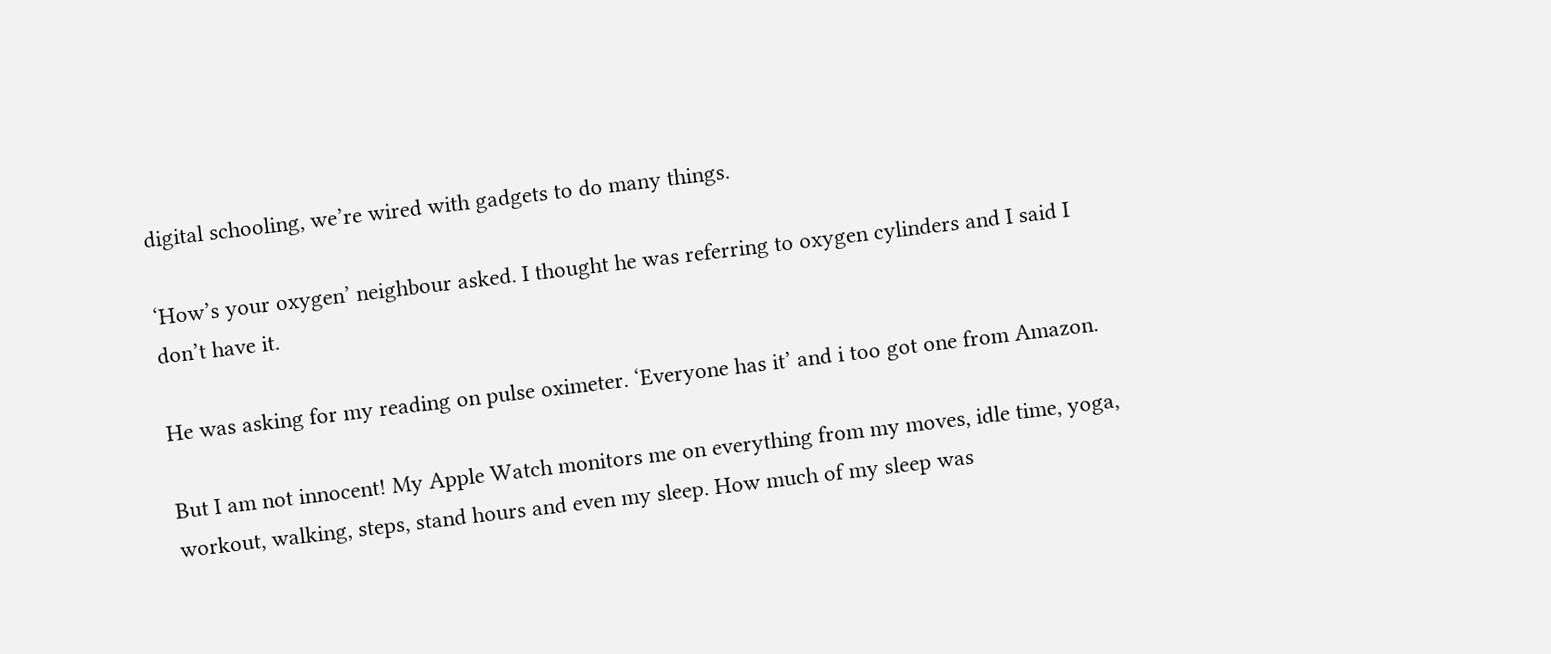digital schooling, we’re wired with gadgets to do many things.

‘How’s your oxygen’ neighbour asked. I thought he was referring to oxygen cylinders and I said I don’t have it.

He was asking for my reading on pulse oximeter. ‘Everyone has it’ and i too got one from Amazon.

But I am not innocent! My Apple Watch monitors me on everything from my moves, idle time, yoga, workout, walking, steps, stand hours and even my sleep. How much of my sleep was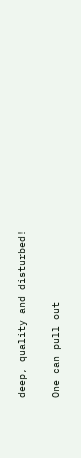deep, quality and disturbed!

One can pull out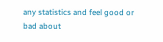any statistics and feel good or bad about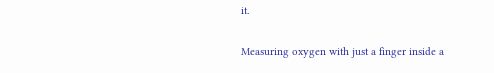it.

Measuring oxygen with just a finger inside a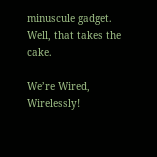minuscule gadget. Well, that takes the cake.

We’re Wired, Wirelessly!